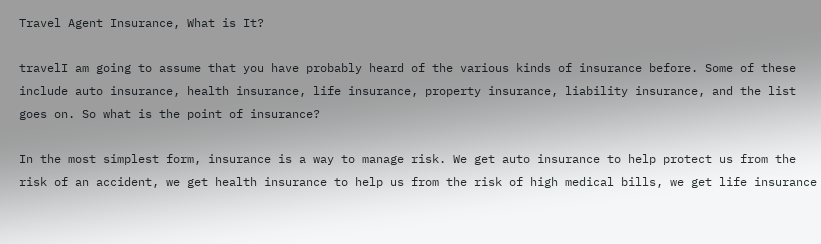Travel Agent Insurance, What is It?

travelI am going to assume that you have probably heard of the various kinds of insurance before. Some of these include auto insurance, health insurance, life insurance, property insurance, liability insurance, and the list goes on. So what is the point of insurance?

In the most simplest form, insurance is a way to manage risk. We get auto insurance to help protect us from the risk of an accident, we get health insurance to help us from the risk of high medical bills, we get life insurance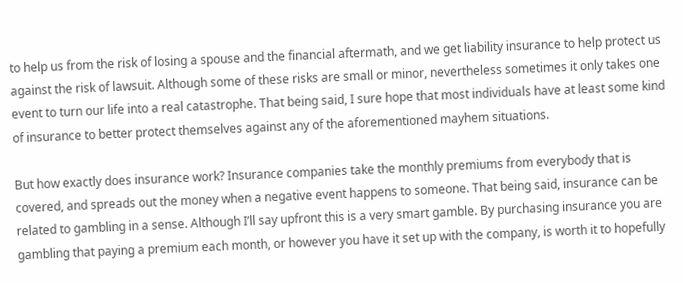to help us from the risk of losing a spouse and the financial aftermath, and we get liability insurance to help protect us against the risk of lawsuit. Although some of these risks are small or minor, nevertheless sometimes it only takes one event to turn our life into a real catastrophe. That being said, I sure hope that most individuals have at least some kind of insurance to better protect themselves against any of the aforementioned mayhem situations.

But how exactly does insurance work? Insurance companies take the monthly premiums from everybody that is covered, and spreads out the money when a negative event happens to someone. That being said, insurance can be related to gambling in a sense. Although I’ll say upfront this is a very smart gamble. By purchasing insurance you are gambling that paying a premium each month, or however you have it set up with the company, is worth it to hopefully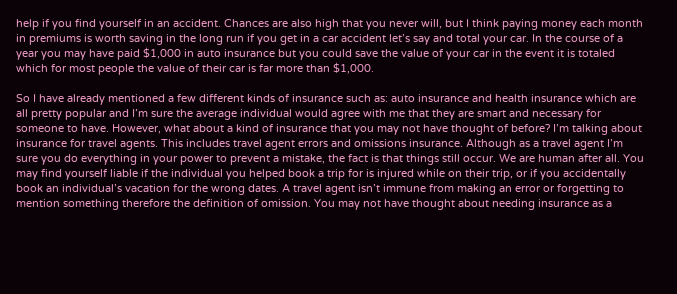help if you find yourself in an accident. Chances are also high that you never will, but I think paying money each month in premiums is worth saving in the long run if you get in a car accident let’s say and total your car. In the course of a year you may have paid $1,000 in auto insurance but you could save the value of your car in the event it is totaled which for most people the value of their car is far more than $1,000.

So I have already mentioned a few different kinds of insurance such as: auto insurance and health insurance which are all pretty popular and I’m sure the average individual would agree with me that they are smart and necessary for someone to have. However, what about a kind of insurance that you may not have thought of before? I’m talking about insurance for travel agents. This includes travel agent errors and omissions insurance. Although as a travel agent I’m sure you do everything in your power to prevent a mistake, the fact is that things still occur. We are human after all. You may find yourself liable if the individual you helped book a trip for is injured while on their trip, or if you accidentally book an individual’s vacation for the wrong dates. A travel agent isn’t immune from making an error or forgetting to mention something therefore the definition of omission. You may not have thought about needing insurance as a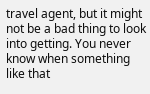travel agent, but it might not be a bad thing to look into getting. You never know when something like that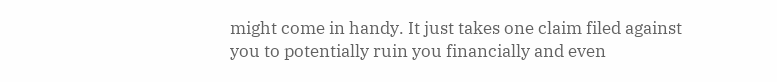might come in handy. It just takes one claim filed against you to potentially ruin you financially and even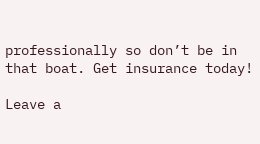professionally so don’t be in that boat. Get insurance today!

Leave a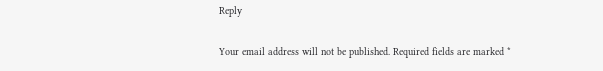Reply

Your email address will not be published. Required fields are marked *